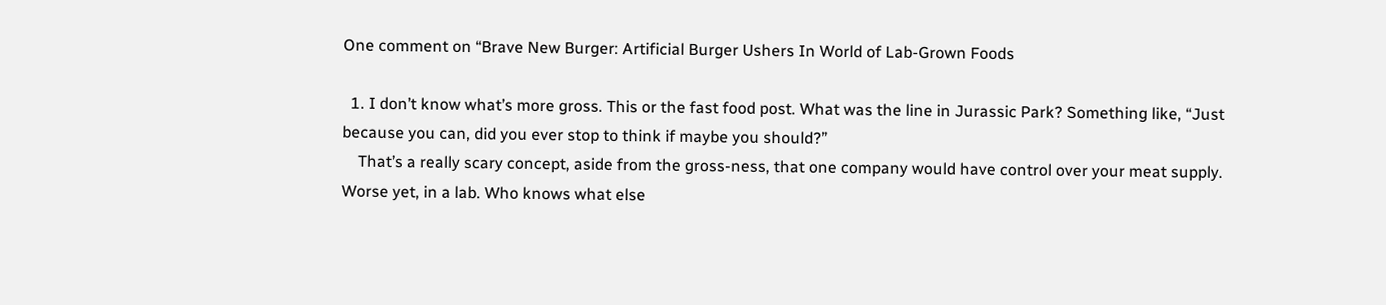One comment on “Brave New Burger: Artificial Burger Ushers In World of Lab-Grown Foods

  1. I don’t know what’s more gross. This or the fast food post. What was the line in Jurassic Park? Something like, “Just because you can, did you ever stop to think if maybe you should?”
    That’s a really scary concept, aside from the gross-ness, that one company would have control over your meat supply. Worse yet, in a lab. Who knows what else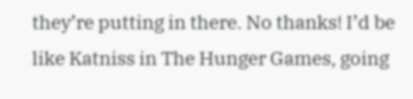they’re putting in there. No thanks! I’d be like Katniss in The Hunger Games, going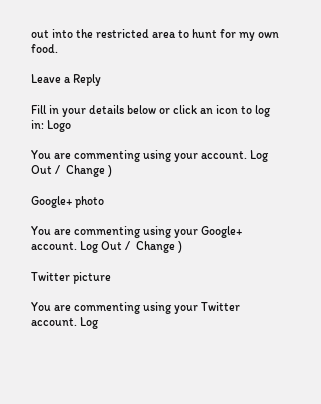out into the restricted area to hunt for my own food.

Leave a Reply

Fill in your details below or click an icon to log in: Logo

You are commenting using your account. Log Out /  Change )

Google+ photo

You are commenting using your Google+ account. Log Out /  Change )

Twitter picture

You are commenting using your Twitter account. Log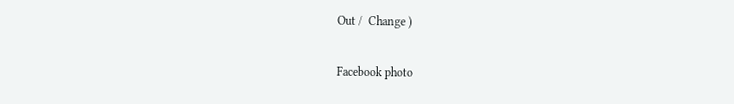Out /  Change )

Facebook photo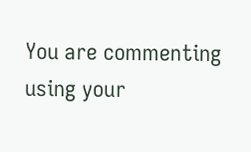You are commenting using your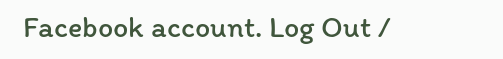Facebook account. Log Out /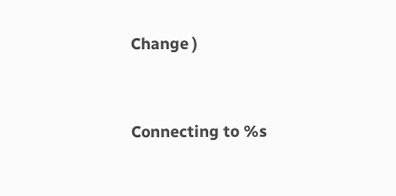Change )


Connecting to %s